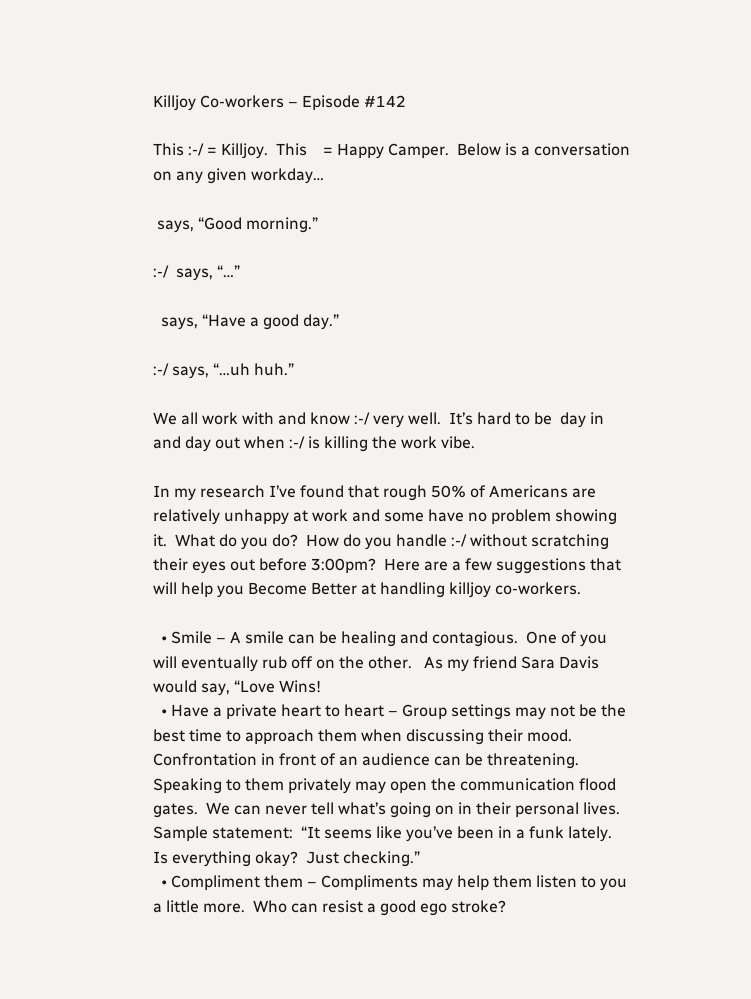Killjoy Co-workers – Episode #142

This :-/ = Killjoy.  This    = Happy Camper.  Below is a conversation on any given workday…

 says, “Good morning.”

:-/  says, “…”

  says, “Have a good day.”

:-/ says, “…uh huh.”

We all work with and know :-/ very well.  It’s hard to be  day in and day out when :-/ is killing the work vibe.

In my research I’ve found that rough 50% of Americans are relatively unhappy at work and some have no problem showing it.  What do you do?  How do you handle :-/ without scratching their eyes out before 3:00pm?  Here are a few suggestions that will help you Become Better at handling killjoy co-workers.

  • Smile – A smile can be healing and contagious.  One of you will eventually rub off on the other.   As my friend Sara Davis would say, “Love Wins!
  • Have a private heart to heart – Group settings may not be the best time to approach them when discussing their mood.  Confrontation in front of an audience can be threatening.  Speaking to them privately may open the communication flood gates.  We can never tell what’s going on in their personal lives.  Sample statement:  “It seems like you’ve been in a funk lately.  Is everything okay?  Just checking.”
  • Compliment them – Compliments may help them listen to you a little more.  Who can resist a good ego stroke?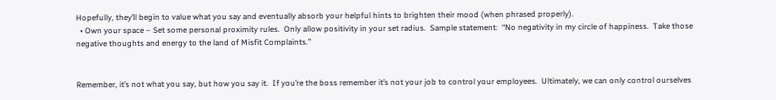Hopefully, they’ll begin to value what you say and eventually absorb your helpful hints to brighten their mood (when phrased properly).
  • Own your space – Set some personal proximity rules.  Only allow positivity in your set radius.  Sample statement:  “No negativity in my circle of happiness.  Take those negative thoughts and energy to the land of Misfit Complaints.”


Remember, it’s not what you say, but how you say it.  If you’re the boss remember it’s not your job to control your employees.  Ultimately, we can only control ourselves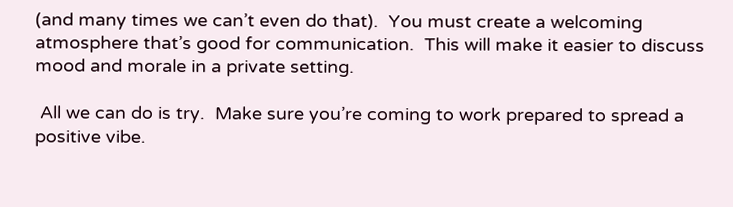(and many times we can’t even do that).  You must create a welcoming atmosphere that’s good for communication.  This will make it easier to discuss mood and morale in a private setting.

 All we can do is try.  Make sure you’re coming to work prepared to spread a positive vibe.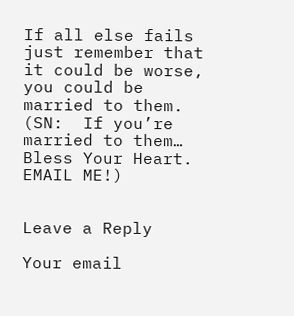If all else fails just remember that it could be worse, you could be married to them.  (SN:  If you’re married to them…  Bless Your Heart.  EMAIL ME!)


Leave a Reply

Your email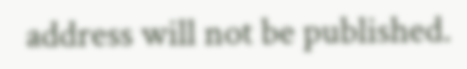address will not be published.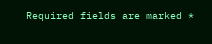Required fields are marked *